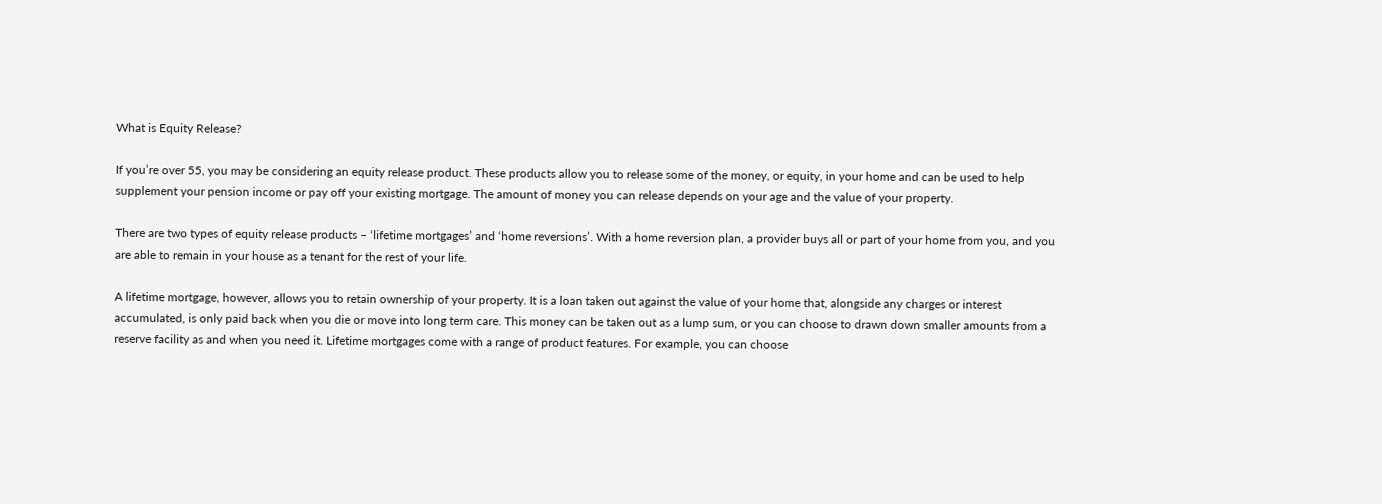What is Equity Release?

If you’re over 55, you may be considering an equity release product. These products allow you to release some of the money, or equity, in your home and can be used to help supplement your pension income or pay off your existing mortgage. The amount of money you can release depends on your age and the value of your property.

There are two types of equity release products – ‘lifetime mortgages’ and ‘home reversions’. With a home reversion plan, a provider buys all or part of your home from you, and you are able to remain in your house as a tenant for the rest of your life.

A lifetime mortgage, however, allows you to retain ownership of your property. It is a loan taken out against the value of your home that, alongside any charges or interest accumulated, is only paid back when you die or move into long term care. This money can be taken out as a lump sum, or you can choose to drawn down smaller amounts from a reserve facility as and when you need it. Lifetime mortgages come with a range of product features. For example, you can choose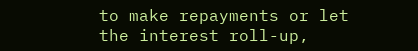to make repayments or let the interest roll-up,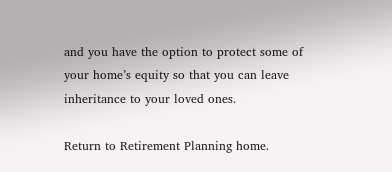and you have the option to protect some of your home’s equity so that you can leave inheritance to your loved ones.

Return to Retirement Planning home.